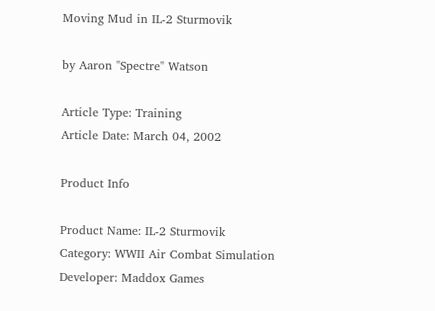Moving Mud in IL-2 Sturmovik

by Aaron "Spectre" Watson

Article Type: Training
Article Date: March 04, 2002

Product Info

Product Name: IL-2 Sturmovik
Category: WWII Air Combat Simulation
Developer: Maddox Games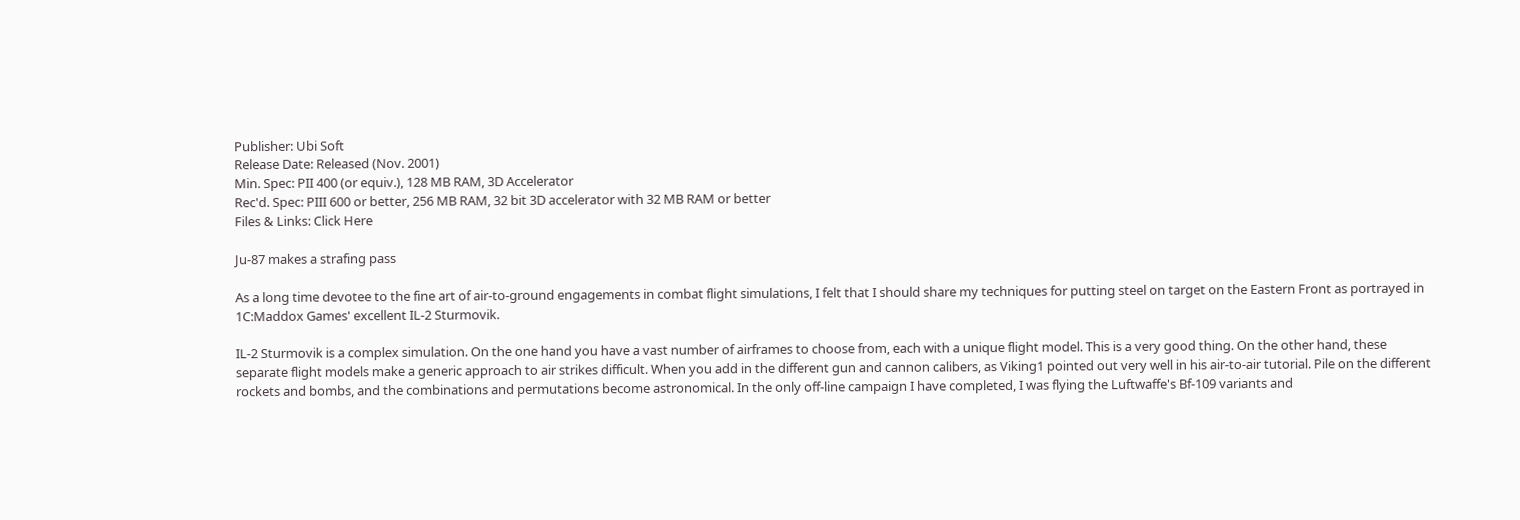Publisher: Ubi Soft
Release Date: Released (Nov. 2001)
Min. Spec: PII 400 (or equiv.), 128 MB RAM, 3D Accelerator
Rec'd. Spec: PIII 600 or better, 256 MB RAM, 32 bit 3D accelerator with 32 MB RAM or better
Files & Links: Click Here

Ju-87 makes a strafing pass

As a long time devotee to the fine art of air-to-ground engagements in combat flight simulations, I felt that I should share my techniques for putting steel on target on the Eastern Front as portrayed in 1C:Maddox Games' excellent IL-2 Sturmovik.

IL-2 Sturmovik is a complex simulation. On the one hand you have a vast number of airframes to choose from, each with a unique flight model. This is a very good thing. On the other hand, these separate flight models make a generic approach to air strikes difficult. When you add in the different gun and cannon calibers, as Viking1 pointed out very well in his air-to-air tutorial. Pile on the different rockets and bombs, and the combinations and permutations become astronomical. In the only off-line campaign I have completed, I was flying the Luftwaffe's Bf-109 variants and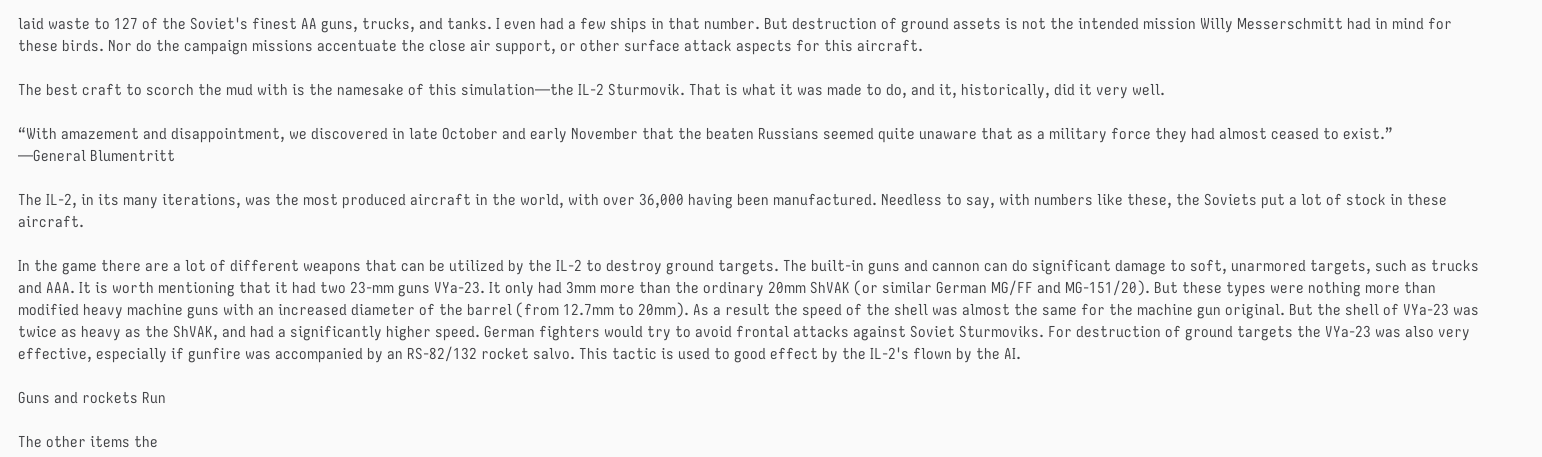laid waste to 127 of the Soviet's finest AA guns, trucks, and tanks. I even had a few ships in that number. But destruction of ground assets is not the intended mission Willy Messerschmitt had in mind for these birds. Nor do the campaign missions accentuate the close air support, or other surface attack aspects for this aircraft.

The best craft to scorch the mud with is the namesake of this simulation—the IL-2 Sturmovik. That is what it was made to do, and it, historically, did it very well.

“With amazement and disappointment, we discovered in late October and early November that the beaten Russians seemed quite unaware that as a military force they had almost ceased to exist.”
—General Blumentritt

The IL-2, in its many iterations, was the most produced aircraft in the world, with over 36,000 having been manufactured. Needless to say, with numbers like these, the Soviets put a lot of stock in these aircraft.

In the game there are a lot of different weapons that can be utilized by the IL-2 to destroy ground targets. The built-in guns and cannon can do significant damage to soft, unarmored targets, such as trucks and AAA. It is worth mentioning that it had two 23-mm guns VYa-23. It only had 3mm more than the ordinary 20mm ShVAK (or similar German MG/FF and MG-151/20). But these types were nothing more than modified heavy machine guns with an increased diameter of the barrel (from 12.7mm to 20mm). As a result the speed of the shell was almost the same for the machine gun original. But the shell of VYa-23 was twice as heavy as the ShVAK, and had a significantly higher speed. German fighters would try to avoid frontal attacks against Soviet Sturmoviks. For destruction of ground targets the VYa-23 was also very effective, especially if gunfire was accompanied by an RS-82/132 rocket salvo. This tactic is used to good effect by the IL-2's flown by the AI.

Guns and rockets Run

The other items the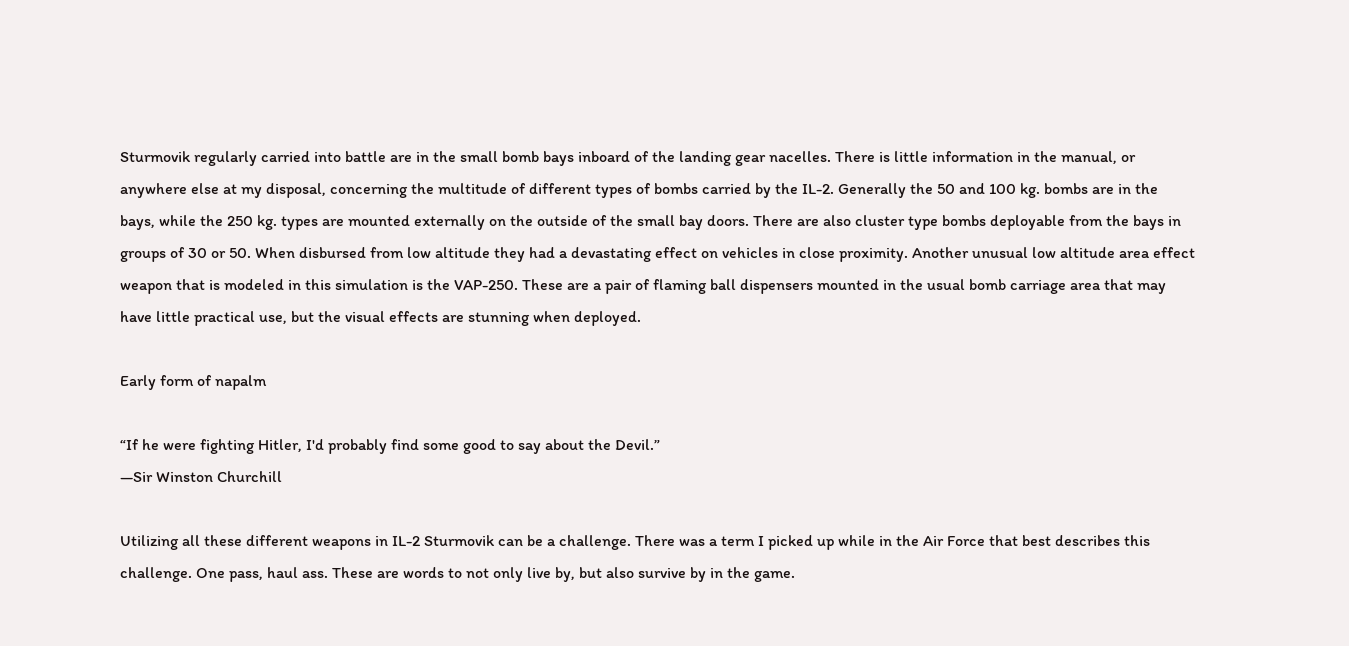Sturmovik regularly carried into battle are in the small bomb bays inboard of the landing gear nacelles. There is little information in the manual, or anywhere else at my disposal, concerning the multitude of different types of bombs carried by the IL-2. Generally the 50 and 100 kg. bombs are in the bays, while the 250 kg. types are mounted externally on the outside of the small bay doors. There are also cluster type bombs deployable from the bays in groups of 30 or 50. When disbursed from low altitude they had a devastating effect on vehicles in close proximity. Another unusual low altitude area effect weapon that is modeled in this simulation is the VAP-250. These are a pair of flaming ball dispensers mounted in the usual bomb carriage area that may have little practical use, but the visual effects are stunning when deployed.

Early form of napalm

“If he were fighting Hitler, I'd probably find some good to say about the Devil.”
—Sir Winston Churchill

Utilizing all these different weapons in IL-2 Sturmovik can be a challenge. There was a term I picked up while in the Air Force that best describes this challenge. One pass, haul ass. These are words to not only live by, but also survive by in the game.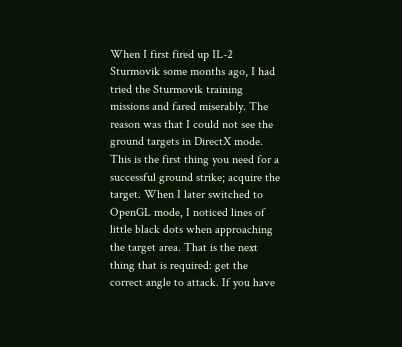When I first fired up IL-2 Sturmovik some months ago, I had tried the Sturmovik training missions and fared miserably. The reason was that I could not see the ground targets in DirectX mode. This is the first thing you need for a successful ground strike; acquire the target. When I later switched to OpenGL mode, I noticed lines of little black dots when approaching the target area. That is the next thing that is required: get the correct angle to attack. If you have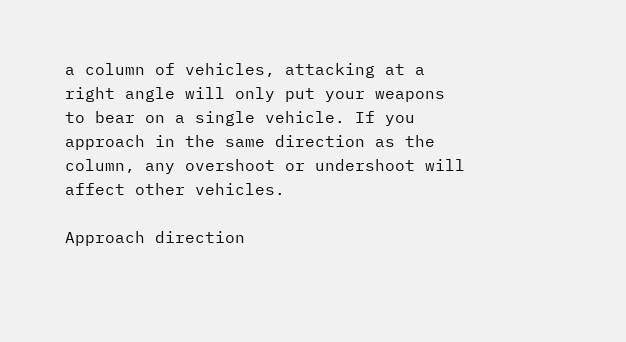a column of vehicles, attacking at a right angle will only put your weapons to bear on a single vehicle. If you approach in the same direction as the column, any overshoot or undershoot will affect other vehicles.

Approach direction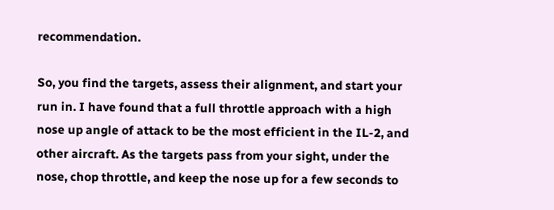recommendation.

So, you find the targets, assess their alignment, and start your run in. I have found that a full throttle approach with a high nose up angle of attack to be the most efficient in the IL-2, and other aircraft. As the targets pass from your sight, under the nose, chop throttle, and keep the nose up for a few seconds to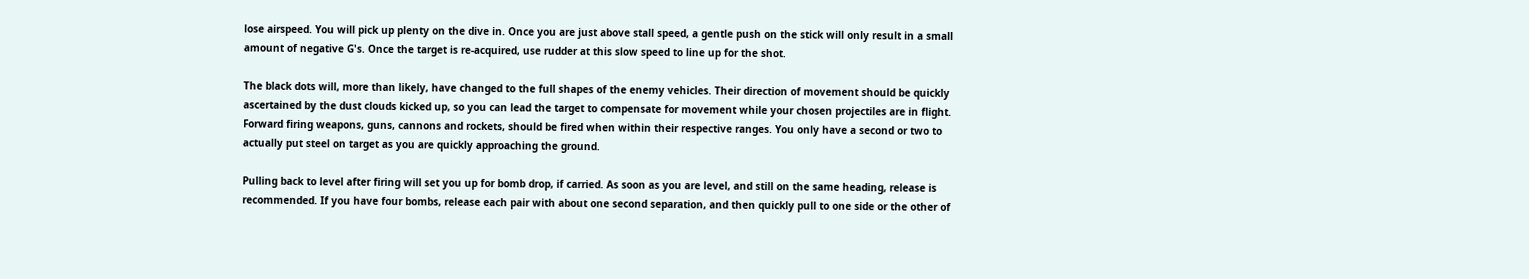lose airspeed. You will pick up plenty on the dive in. Once you are just above stall speed, a gentle push on the stick will only result in a small amount of negative G's. Once the target is re-acquired, use rudder at this slow speed to line up for the shot.

The black dots will, more than likely, have changed to the full shapes of the enemy vehicles. Their direction of movement should be quickly ascertained by the dust clouds kicked up, so you can lead the target to compensate for movement while your chosen projectiles are in flight. Forward firing weapons, guns, cannons and rockets, should be fired when within their respective ranges. You only have a second or two to actually put steel on target as you are quickly approaching the ground.

Pulling back to level after firing will set you up for bomb drop, if carried. As soon as you are level, and still on the same heading, release is recommended. If you have four bombs, release each pair with about one second separation, and then quickly pull to one side or the other of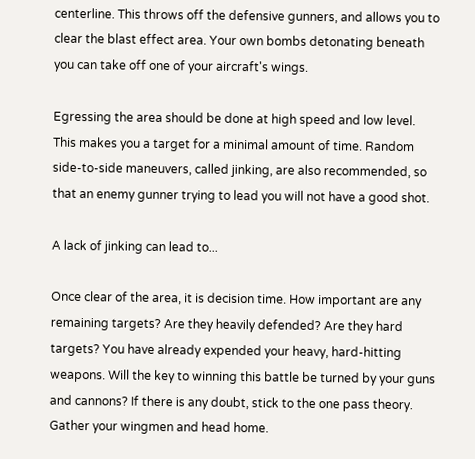centerline. This throws off the defensive gunners, and allows you to clear the blast effect area. Your own bombs detonating beneath you can take off one of your aircraft's wings.

Egressing the area should be done at high speed and low level. This makes you a target for a minimal amount of time. Random side-to-side maneuvers, called jinking, are also recommended, so that an enemy gunner trying to lead you will not have a good shot.

A lack of jinking can lead to...

Once clear of the area, it is decision time. How important are any remaining targets? Are they heavily defended? Are they hard targets? You have already expended your heavy, hard-hitting weapons. Will the key to winning this battle be turned by your guns and cannons? If there is any doubt, stick to the one pass theory. Gather your wingmen and head home.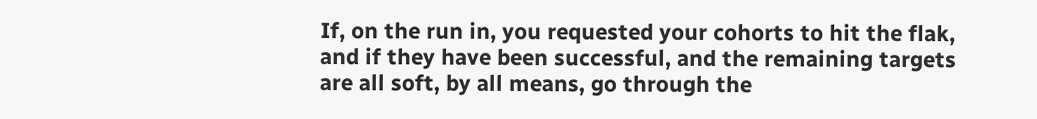If, on the run in, you requested your cohorts to hit the flak, and if they have been successful, and the remaining targets are all soft, by all means, go through the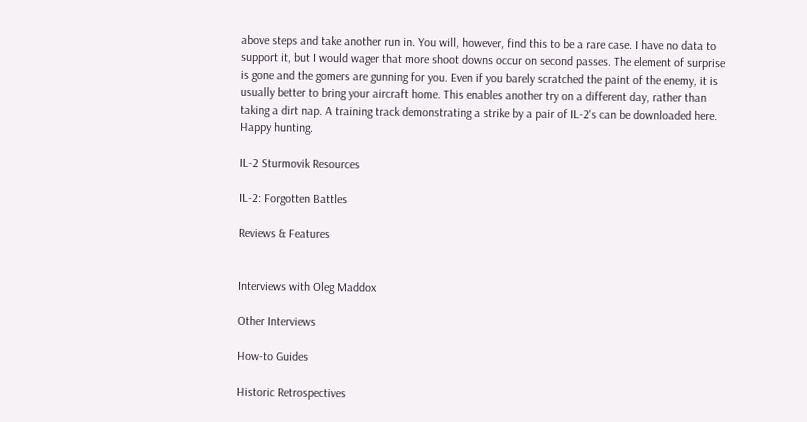above steps and take another run in. You will, however, find this to be a rare case. I have no data to support it, but I would wager that more shoot downs occur on second passes. The element of surprise is gone and the gomers are gunning for you. Even if you barely scratched the paint of the enemy, it is usually better to bring your aircraft home. This enables another try on a different day, rather than taking a dirt nap. A training track demonstrating a strike by a pair of IL-2's can be downloaded here. Happy hunting.

IL-2 Sturmovik Resources

IL-2: Forgotten Battles

Reviews & Features


Interviews with Oleg Maddox

Other Interviews

How-to Guides

Historic Retrospectives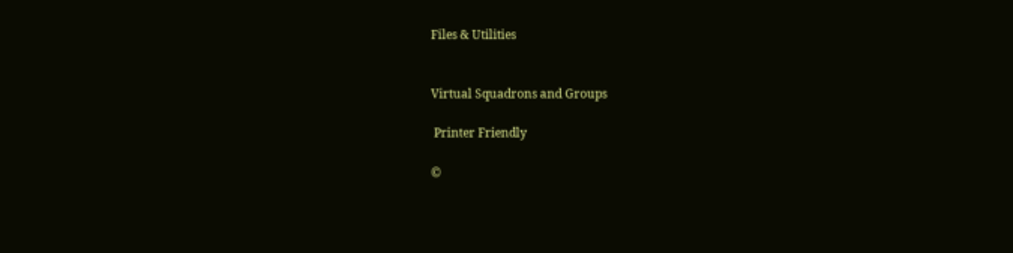Files & Utilities


Virtual Squadrons and Groups

 Printer Friendly

©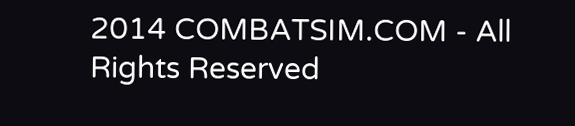2014 COMBATSIM.COM - All Rights Reserved